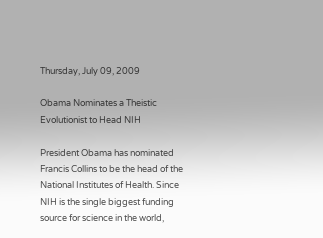Thursday, July 09, 2009

Obama Nominates a Theistic Evolutionist to Head NIH

President Obama has nominated Francis Collins to be the head of the National Institutes of Health. Since NIH is the single biggest funding source for science in the world,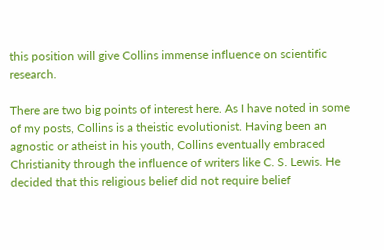this position will give Collins immense influence on scientific research.

There are two big points of interest here. As I have noted in some of my posts, Collins is a theistic evolutionist. Having been an agnostic or atheist in his youth, Collins eventually embraced Christianity through the influence of writers like C. S. Lewis. He decided that this religious belief did not require belief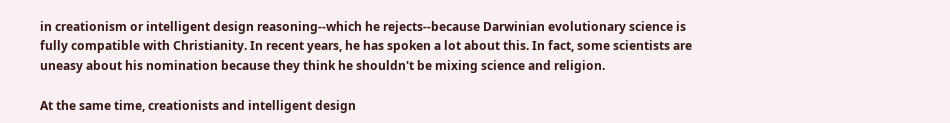in creationism or intelligent design reasoning--which he rejects--because Darwinian evolutionary science is fully compatible with Christianity. In recent years, he has spoken a lot about this. In fact, some scientists are uneasy about his nomination because they think he shouldn't be mixing science and religion.

At the same time, creationists and intelligent design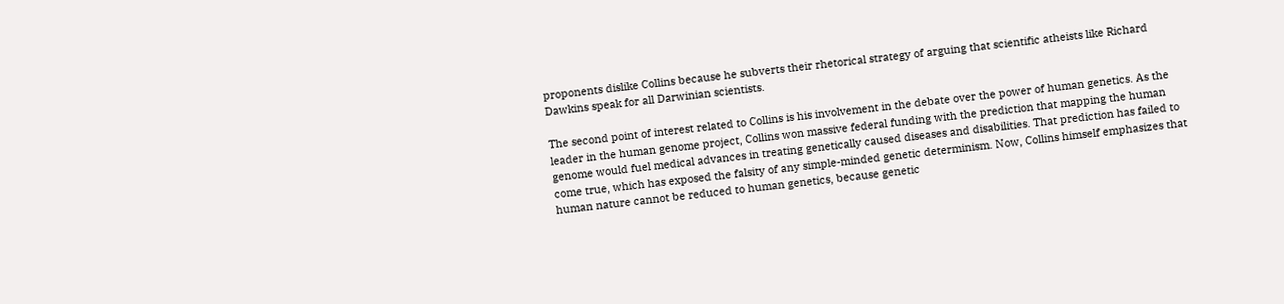proponents dislike Collins because he subverts their rhetorical strategy of arguing that scientific atheists like Richard Dawkins speak for all Darwinian scientists.

The second point of interest related to Collins is his involvement in the debate over the power of human genetics. As the leader in the human genome project, Collins won massive federal funding with the prediction that mapping the human genome would fuel medical advances in treating genetically caused diseases and disabilities. That prediction has failed to come true, which has exposed the falsity of any simple-minded genetic determinism. Now, Collins himself emphasizes that human nature cannot be reduced to human genetics, because genetic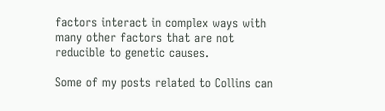factors interact in complex ways with many other factors that are not reducible to genetic causes.

Some of my posts related to Collins can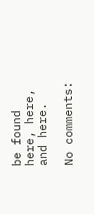be found here, here, and here.

No comments: